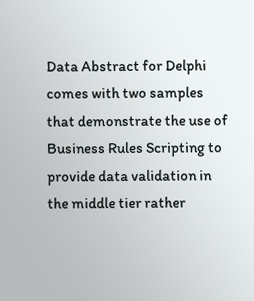Data Abstract for Delphi comes with two samples that demonstrate the use of Business Rules Scripting to provide data validation in the middle tier rather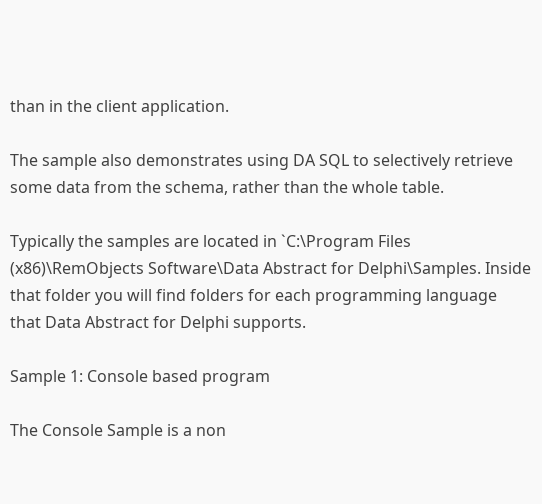than in the client application.

The sample also demonstrates using DA SQL to selectively retrieve some data from the schema, rather than the whole table.

Typically the samples are located in `C:\Program Files (x86)\RemObjects Software\Data Abstract for Delphi\Samples. Inside that folder you will find folders for each programming language that Data Abstract for Delphi supports.

Sample 1: Console based program

The Console Sample is a non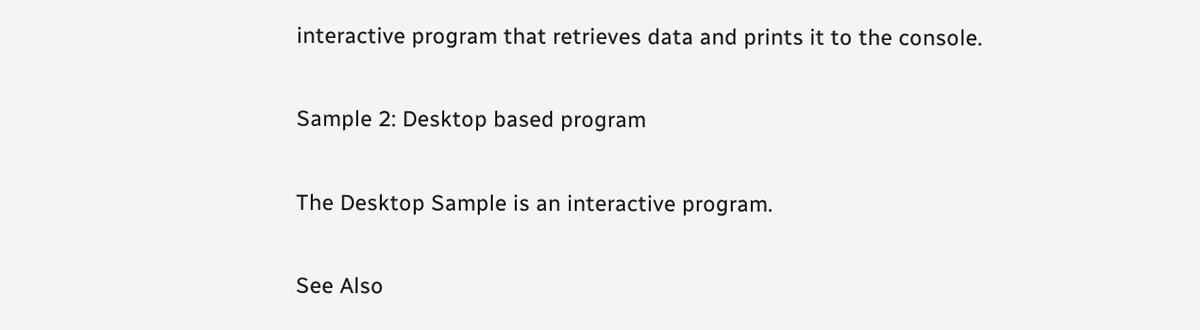interactive program that retrieves data and prints it to the console.

Sample 2: Desktop based program

The Desktop Sample is an interactive program.

See Also